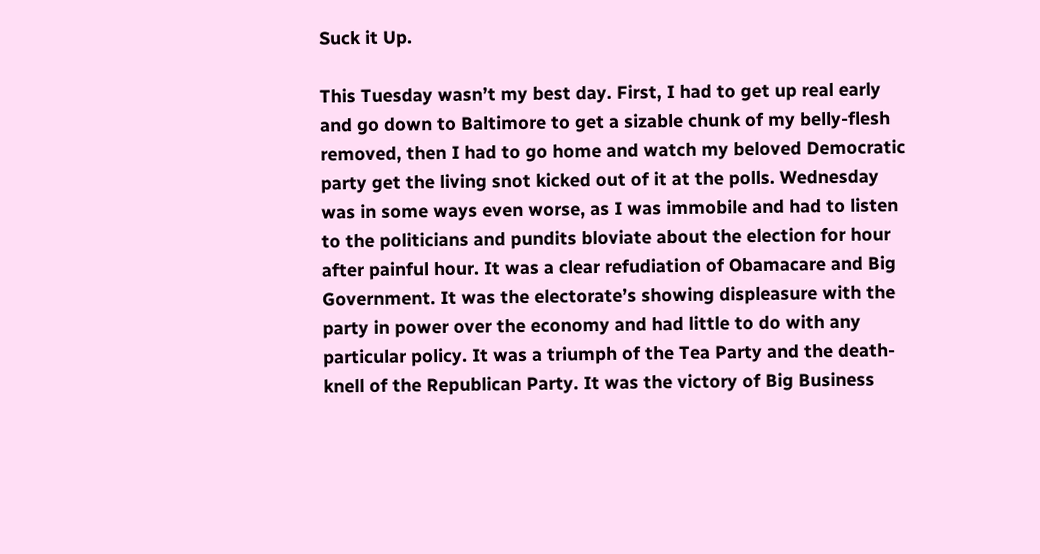Suck it Up.

This Tuesday wasn’t my best day. First, I had to get up real early and go down to Baltimore to get a sizable chunk of my belly-flesh removed, then I had to go home and watch my beloved Democratic party get the living snot kicked out of it at the polls. Wednesday was in some ways even worse, as I was immobile and had to listen to the politicians and pundits bloviate about the election for hour after painful hour. It was a clear refudiation of Obamacare and Big Government. It was the electorate’s showing displeasure with the party in power over the economy and had little to do with any particular policy. It was a triumph of the Tea Party and the death-knell of the Republican Party. It was the victory of Big Business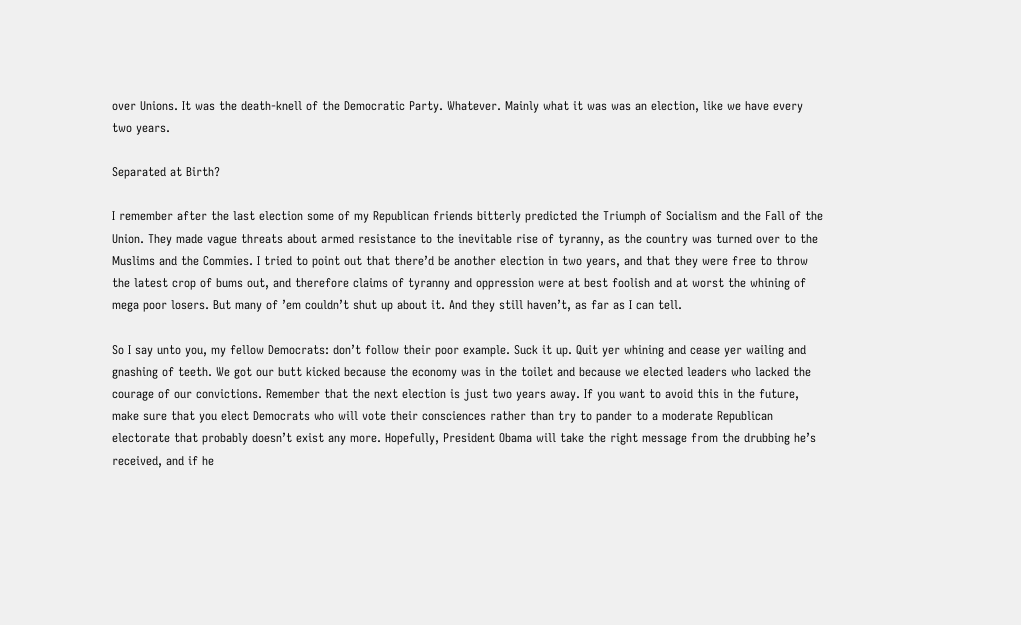over Unions. It was the death-knell of the Democratic Party. Whatever. Mainly what it was was an election, like we have every two years.

Separated at Birth?

I remember after the last election some of my Republican friends bitterly predicted the Triumph of Socialism and the Fall of the Union. They made vague threats about armed resistance to the inevitable rise of tyranny, as the country was turned over to the Muslims and the Commies. I tried to point out that there’d be another election in two years, and that they were free to throw the latest crop of bums out, and therefore claims of tyranny and oppression were at best foolish and at worst the whining of mega poor losers. But many of ’em couldn’t shut up about it. And they still haven’t, as far as I can tell.

So I say unto you, my fellow Democrats: don’t follow their poor example. Suck it up. Quit yer whining and cease yer wailing and gnashing of teeth. We got our butt kicked because the economy was in the toilet and because we elected leaders who lacked the courage of our convictions. Remember that the next election is just two years away. If you want to avoid this in the future, make sure that you elect Democrats who will vote their consciences rather than try to pander to a moderate Republican electorate that probably doesn’t exist any more. Hopefully, President Obama will take the right message from the drubbing he’s received, and if he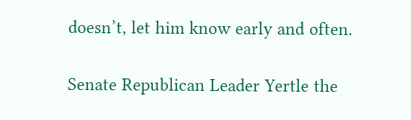doesn’t, let him know early and often.

Senate Republican Leader Yertle the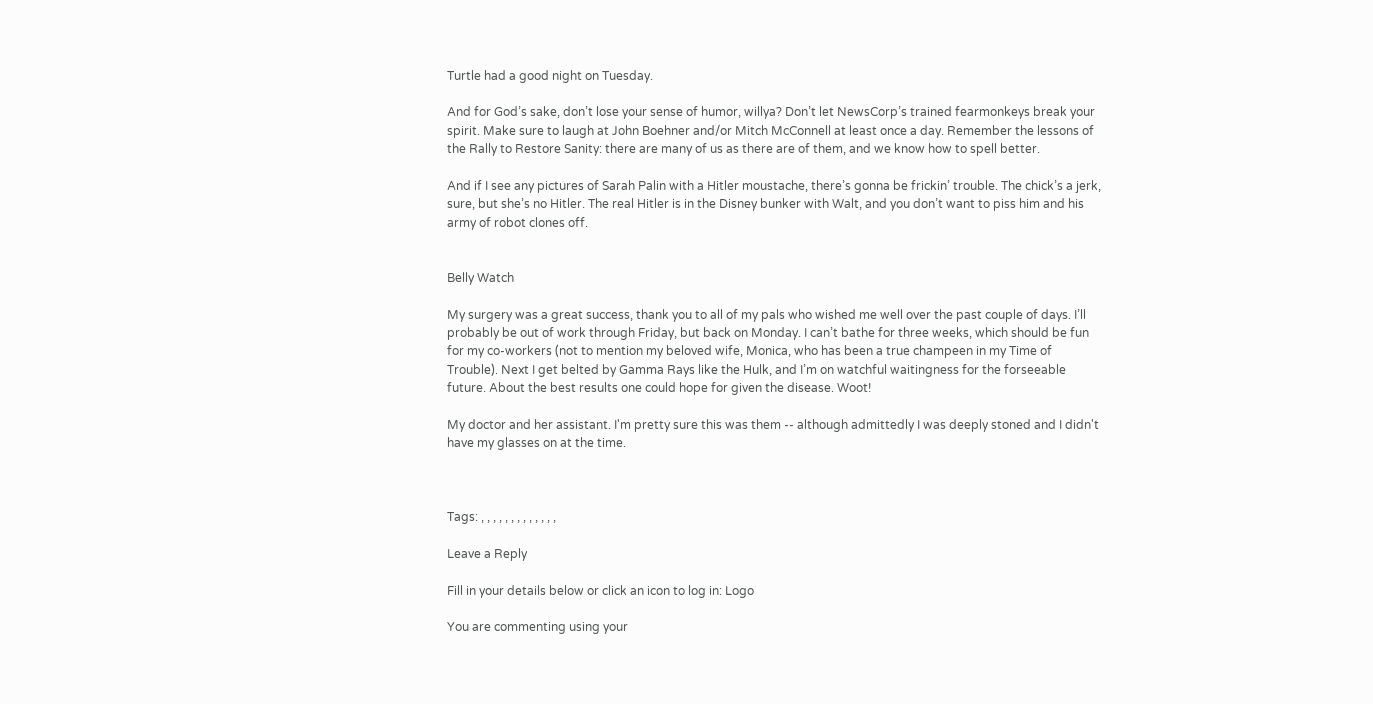Turtle had a good night on Tuesday.

And for God’s sake, don’t lose your sense of humor, willya? Don’t let NewsCorp’s trained fearmonkeys break your spirit. Make sure to laugh at John Boehner and/or Mitch McConnell at least once a day. Remember the lessons of the Rally to Restore Sanity: there are many of us as there are of them, and we know how to spell better.

And if I see any pictures of Sarah Palin with a Hitler moustache, there’s gonna be frickin’ trouble. The chick’s a jerk, sure, but she’s no Hitler. The real Hitler is in the Disney bunker with Walt, and you don’t want to piss him and his army of robot clones off.


Belly Watch

My surgery was a great success, thank you to all of my pals who wished me well over the past couple of days. I’ll probably be out of work through Friday, but back on Monday. I can’t bathe for three weeks, which should be fun for my co-workers (not to mention my beloved wife, Monica, who has been a true champeen in my Time of Trouble). Next I get belted by Gamma Rays like the Hulk, and I’m on watchful waitingness for the forseeable future. About the best results one could hope for given the disease. Woot!

My doctor and her assistant. I'm pretty sure this was them -- although admittedly I was deeply stoned and I didn't have my glasses on at the time.



Tags: , , , , , , , , , , , , ,

Leave a Reply

Fill in your details below or click an icon to log in: Logo

You are commenting using your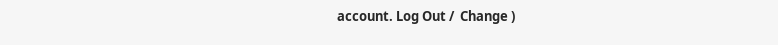account. Log Out /  Change )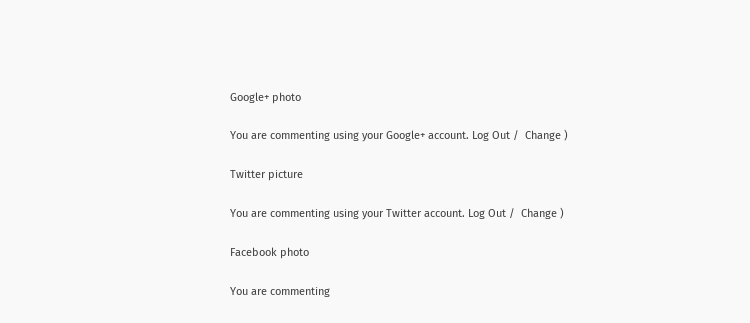Google+ photo

You are commenting using your Google+ account. Log Out /  Change )

Twitter picture

You are commenting using your Twitter account. Log Out /  Change )

Facebook photo

You are commenting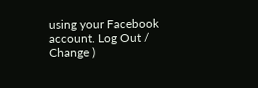using your Facebook account. Log Out /  Change )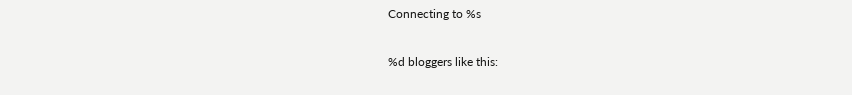Connecting to %s

%d bloggers like this: